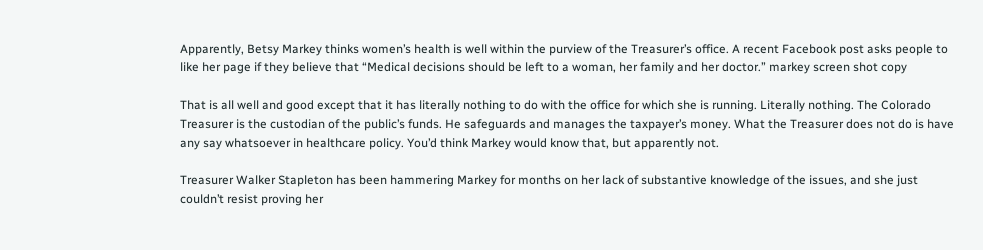Apparently, Betsy Markey thinks women’s health is well within the purview of the Treasurer’s office. A recent Facebook post asks people to like her page if they believe that “Medical decisions should be left to a woman, her family and her doctor.” markey screen shot copy

That is all well and good except that it has literally nothing to do with the office for which she is running. Literally nothing. The Colorado Treasurer is the custodian of the public’s funds. He safeguards and manages the taxpayer’s money. What the Treasurer does not do is have any say whatsoever in healthcare policy. You’d think Markey would know that, but apparently not.

Treasurer Walker Stapleton has been hammering Markey for months on her lack of substantive knowledge of the issues, and she just couldn’t resist proving her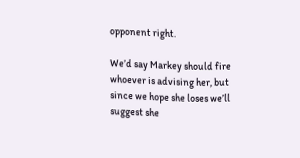opponent right.

We’d say Markey should fire whoever is advising her, but since we hope she loses we’ll suggest she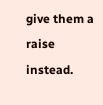give them a raise instead.